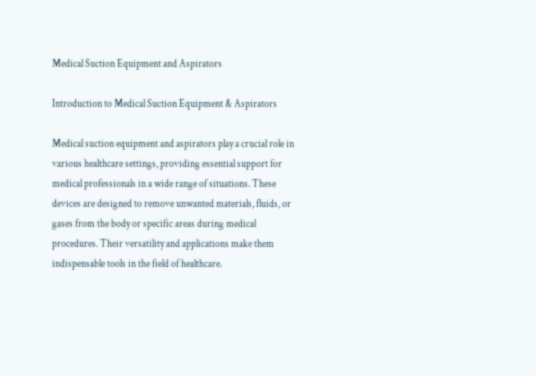Medical Suction Equipment and Aspirators

Introduction to Medical Suction Equipment & Aspirators

Medical suction equipment and aspirators play a crucial role in various healthcare settings, providing essential support for medical professionals in a wide range of situations. These devices are designed to remove unwanted materials, fluids, or gases from the body or specific areas during medical procedures. Their versatility and applications make them indispensable tools in the field of healthcare.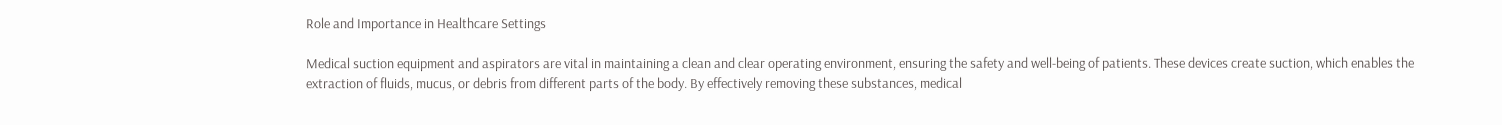Role and Importance in Healthcare Settings

Medical suction equipment and aspirators are vital in maintaining a clean and clear operating environment, ensuring the safety and well-being of patients. These devices create suction, which enables the extraction of fluids, mucus, or debris from different parts of the body. By effectively removing these substances, medical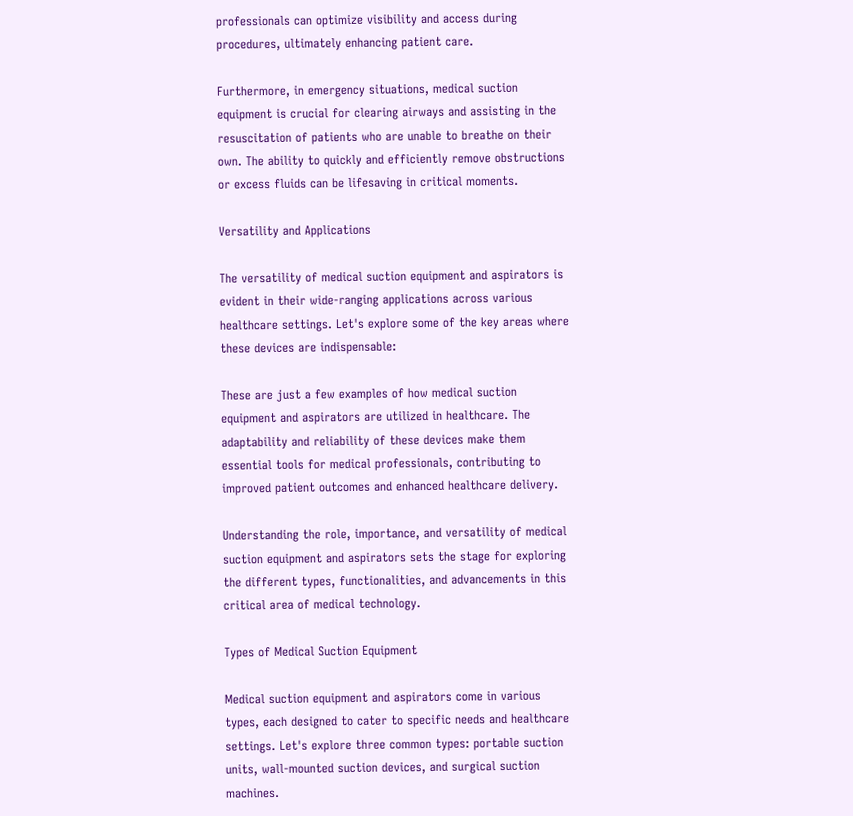professionals can optimize visibility and access during procedures, ultimately enhancing patient care.

Furthermore, in emergency situations, medical suction equipment is crucial for clearing airways and assisting in the resuscitation of patients who are unable to breathe on their own. The ability to quickly and efficiently remove obstructions or excess fluids can be lifesaving in critical moments.

Versatility and Applications

The versatility of medical suction equipment and aspirators is evident in their wide-ranging applications across various healthcare settings. Let's explore some of the key areas where these devices are indispensable:

These are just a few examples of how medical suction equipment and aspirators are utilized in healthcare. The adaptability and reliability of these devices make them essential tools for medical professionals, contributing to improved patient outcomes and enhanced healthcare delivery.

Understanding the role, importance, and versatility of medical suction equipment and aspirators sets the stage for exploring the different types, functionalities, and advancements in this critical area of medical technology.

Types of Medical Suction Equipment

Medical suction equipment and aspirators come in various types, each designed to cater to specific needs and healthcare settings. Let's explore three common types: portable suction units, wall-mounted suction devices, and surgical suction machines.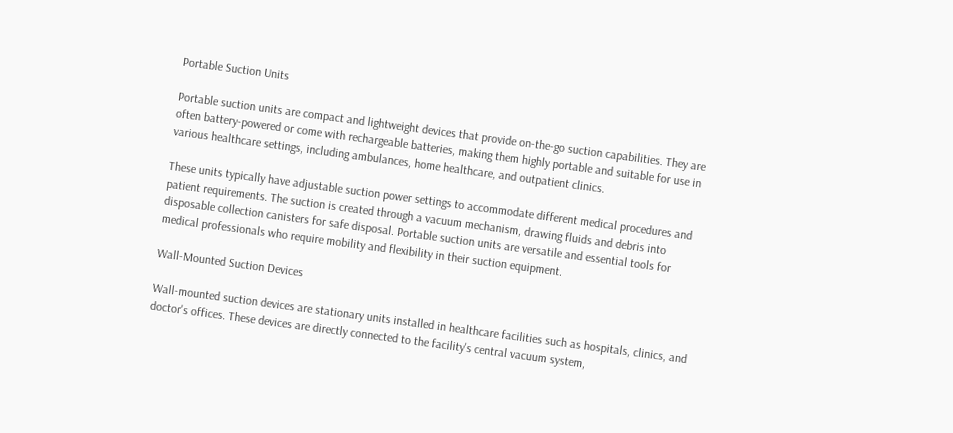Portable Suction Units

Portable suction units are compact and lightweight devices that provide on-the-go suction capabilities. They are often battery-powered or come with rechargeable batteries, making them highly portable and suitable for use in various healthcare settings, including ambulances, home healthcare, and outpatient clinics.

These units typically have adjustable suction power settings to accommodate different medical procedures and patient requirements. The suction is created through a vacuum mechanism, drawing fluids and debris into disposable collection canisters for safe disposal. Portable suction units are versatile and essential tools for medical professionals who require mobility and flexibility in their suction equipment.

Wall-Mounted Suction Devices

Wall-mounted suction devices are stationary units installed in healthcare facilities such as hospitals, clinics, and doctor's offices. These devices are directly connected to the facility's central vacuum system,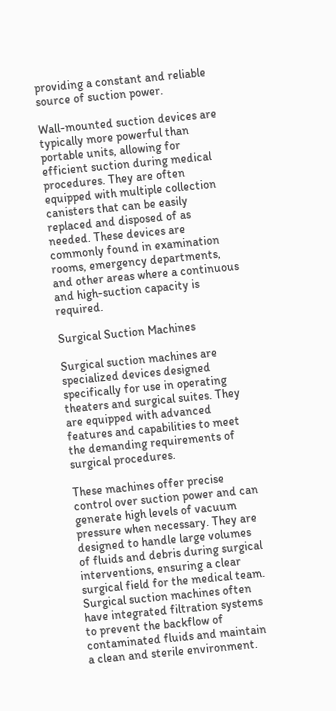providing a constant and reliable source of suction power.

Wall-mounted suction devices are typically more powerful than portable units, allowing for efficient suction during medical procedures. They are often equipped with multiple collection canisters that can be easily replaced and disposed of as needed. These devices are commonly found in examination rooms, emergency departments, and other areas where a continuous and high-suction capacity is required.

Surgical Suction Machines

Surgical suction machines are specialized devices designed specifically for use in operating theaters and surgical suites. They are equipped with advanced features and capabilities to meet the demanding requirements of surgical procedures.

These machines offer precise control over suction power and can generate high levels of vacuum pressure when necessary. They are designed to handle large volumes of fluids and debris during surgical interventions, ensuring a clear surgical field for the medical team. Surgical suction machines often have integrated filtration systems to prevent the backflow of contaminated fluids and maintain a clean and sterile environment.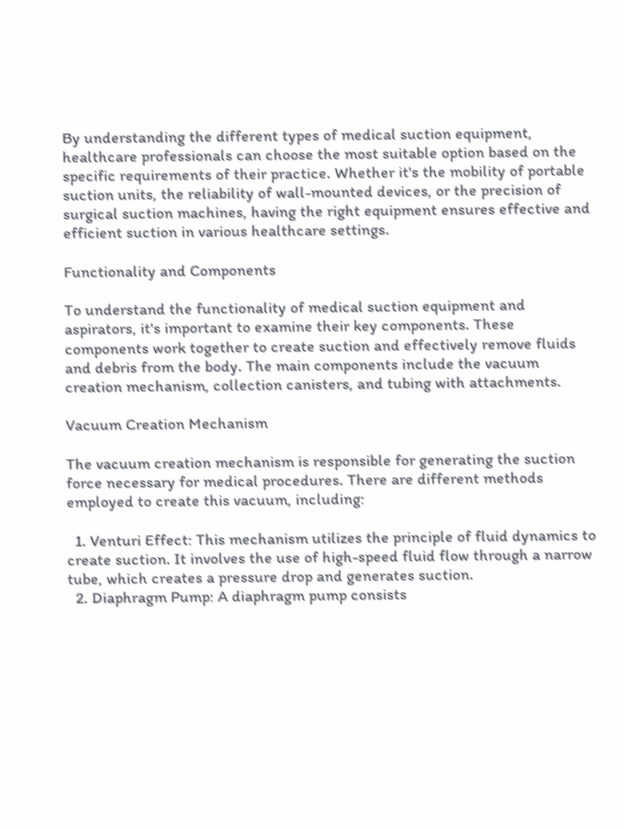By understanding the different types of medical suction equipment, healthcare professionals can choose the most suitable option based on the specific requirements of their practice. Whether it's the mobility of portable suction units, the reliability of wall-mounted devices, or the precision of surgical suction machines, having the right equipment ensures effective and efficient suction in various healthcare settings.

Functionality and Components

To understand the functionality of medical suction equipment and aspirators, it's important to examine their key components. These components work together to create suction and effectively remove fluids and debris from the body. The main components include the vacuum creation mechanism, collection canisters, and tubing with attachments.

Vacuum Creation Mechanism

The vacuum creation mechanism is responsible for generating the suction force necessary for medical procedures. There are different methods employed to create this vacuum, including:

  1. Venturi Effect: This mechanism utilizes the principle of fluid dynamics to create suction. It involves the use of high-speed fluid flow through a narrow tube, which creates a pressure drop and generates suction.
  2. Diaphragm Pump: A diaphragm pump consists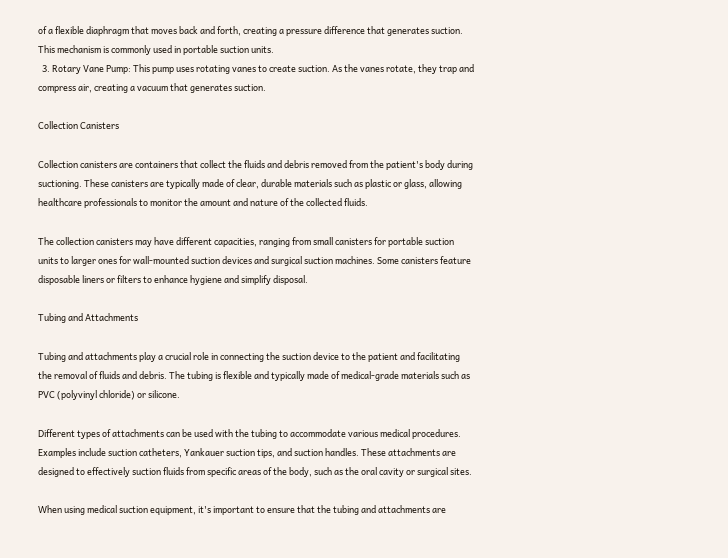of a flexible diaphragm that moves back and forth, creating a pressure difference that generates suction. This mechanism is commonly used in portable suction units.
  3. Rotary Vane Pump: This pump uses rotating vanes to create suction. As the vanes rotate, they trap and compress air, creating a vacuum that generates suction.

Collection Canisters

Collection canisters are containers that collect the fluids and debris removed from the patient's body during suctioning. These canisters are typically made of clear, durable materials such as plastic or glass, allowing healthcare professionals to monitor the amount and nature of the collected fluids.

The collection canisters may have different capacities, ranging from small canisters for portable suction units to larger ones for wall-mounted suction devices and surgical suction machines. Some canisters feature disposable liners or filters to enhance hygiene and simplify disposal.

Tubing and Attachments

Tubing and attachments play a crucial role in connecting the suction device to the patient and facilitating the removal of fluids and debris. The tubing is flexible and typically made of medical-grade materials such as PVC (polyvinyl chloride) or silicone.

Different types of attachments can be used with the tubing to accommodate various medical procedures. Examples include suction catheters, Yankauer suction tips, and suction handles. These attachments are designed to effectively suction fluids from specific areas of the body, such as the oral cavity or surgical sites.

When using medical suction equipment, it's important to ensure that the tubing and attachments are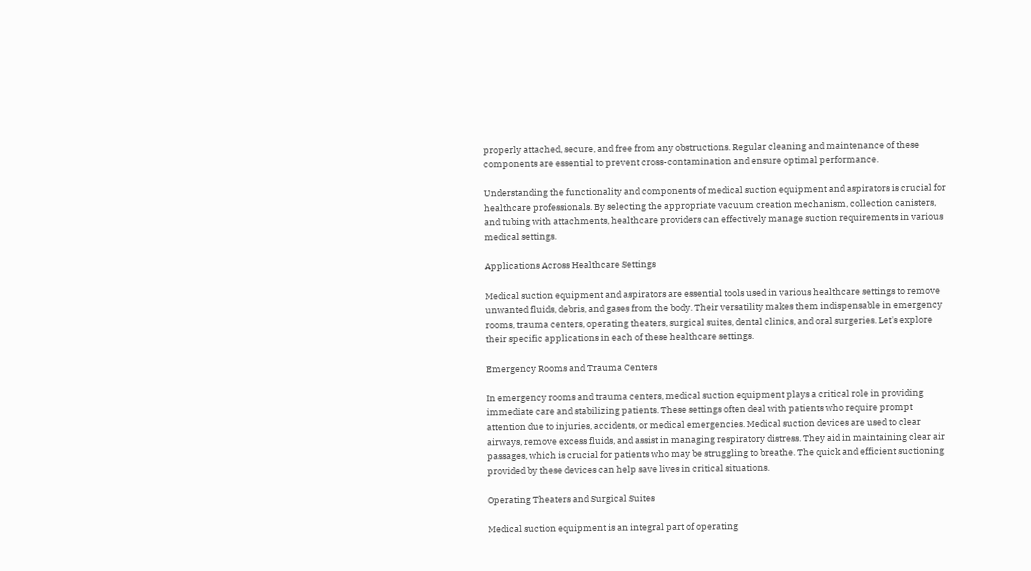properly attached, secure, and free from any obstructions. Regular cleaning and maintenance of these components are essential to prevent cross-contamination and ensure optimal performance.

Understanding the functionality and components of medical suction equipment and aspirators is crucial for healthcare professionals. By selecting the appropriate vacuum creation mechanism, collection canisters, and tubing with attachments, healthcare providers can effectively manage suction requirements in various medical settings.

Applications Across Healthcare Settings

Medical suction equipment and aspirators are essential tools used in various healthcare settings to remove unwanted fluids, debris, and gases from the body. Their versatility makes them indispensable in emergency rooms, trauma centers, operating theaters, surgical suites, dental clinics, and oral surgeries. Let's explore their specific applications in each of these healthcare settings.

Emergency Rooms and Trauma Centers

In emergency rooms and trauma centers, medical suction equipment plays a critical role in providing immediate care and stabilizing patients. These settings often deal with patients who require prompt attention due to injuries, accidents, or medical emergencies. Medical suction devices are used to clear airways, remove excess fluids, and assist in managing respiratory distress. They aid in maintaining clear air passages, which is crucial for patients who may be struggling to breathe. The quick and efficient suctioning provided by these devices can help save lives in critical situations.

Operating Theaters and Surgical Suites

Medical suction equipment is an integral part of operating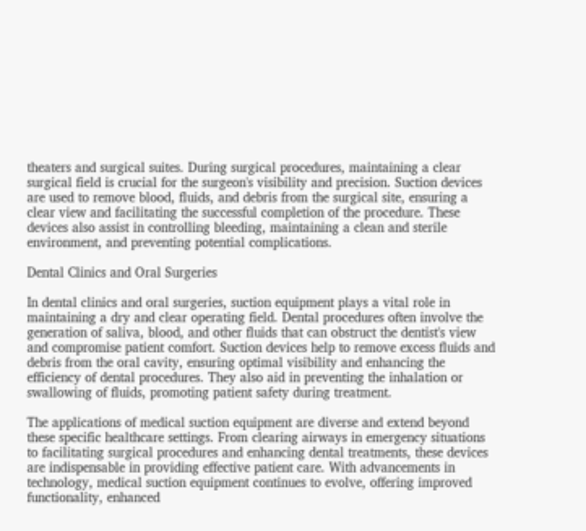theaters and surgical suites. During surgical procedures, maintaining a clear surgical field is crucial for the surgeon's visibility and precision. Suction devices are used to remove blood, fluids, and debris from the surgical site, ensuring a clear view and facilitating the successful completion of the procedure. These devices also assist in controlling bleeding, maintaining a clean and sterile environment, and preventing potential complications.

Dental Clinics and Oral Surgeries

In dental clinics and oral surgeries, suction equipment plays a vital role in maintaining a dry and clear operating field. Dental procedures often involve the generation of saliva, blood, and other fluids that can obstruct the dentist's view and compromise patient comfort. Suction devices help to remove excess fluids and debris from the oral cavity, ensuring optimal visibility and enhancing the efficiency of dental procedures. They also aid in preventing the inhalation or swallowing of fluids, promoting patient safety during treatment.

The applications of medical suction equipment are diverse and extend beyond these specific healthcare settings. From clearing airways in emergency situations to facilitating surgical procedures and enhancing dental treatments, these devices are indispensable in providing effective patient care. With advancements in technology, medical suction equipment continues to evolve, offering improved functionality, enhanced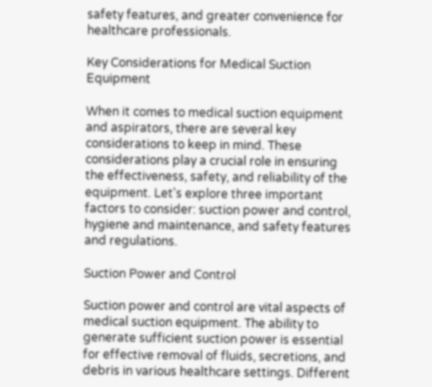safety features, and greater convenience for healthcare professionals.

Key Considerations for Medical Suction Equipment

When it comes to medical suction equipment and aspirators, there are several key considerations to keep in mind. These considerations play a crucial role in ensuring the effectiveness, safety, and reliability of the equipment. Let's explore three important factors to consider: suction power and control, hygiene and maintenance, and safety features and regulations.

Suction Power and Control

Suction power and control are vital aspects of medical suction equipment. The ability to generate sufficient suction power is essential for effective removal of fluids, secretions, and debris in various healthcare settings. Different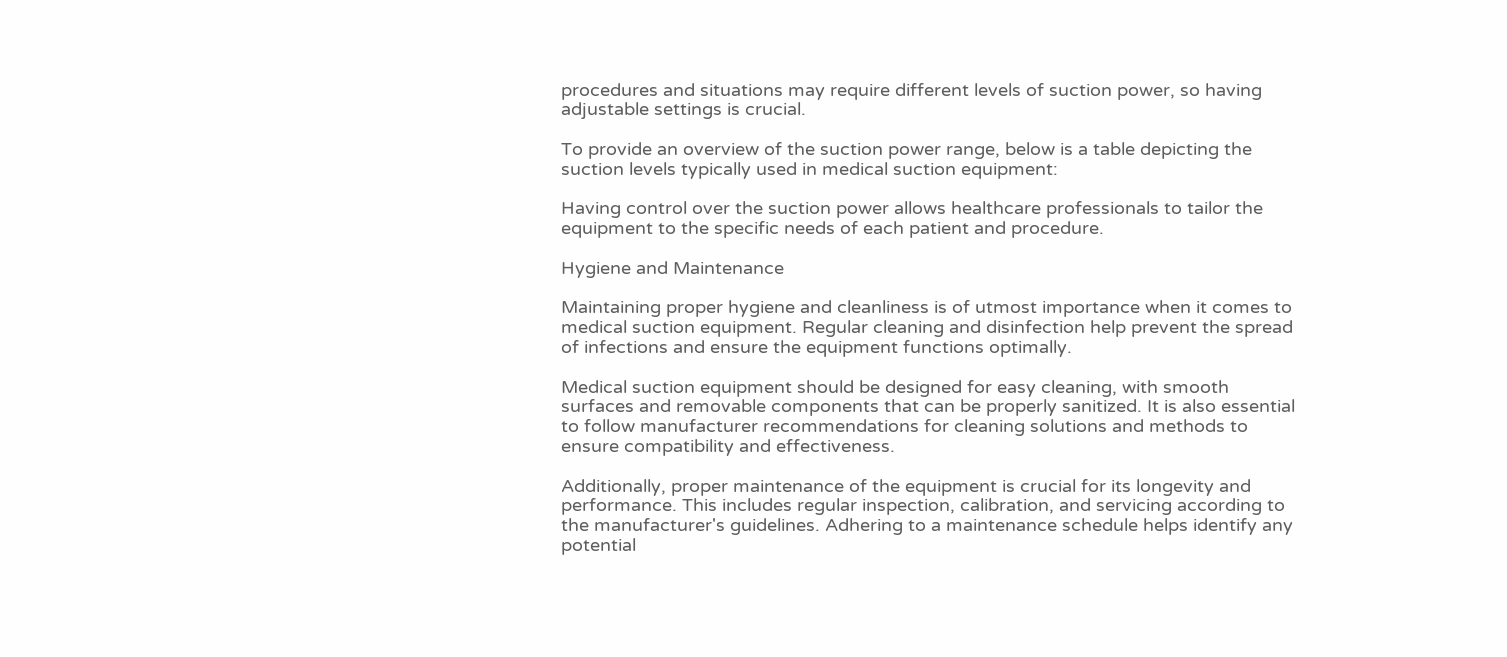procedures and situations may require different levels of suction power, so having adjustable settings is crucial.

To provide an overview of the suction power range, below is a table depicting the suction levels typically used in medical suction equipment:

Having control over the suction power allows healthcare professionals to tailor the equipment to the specific needs of each patient and procedure.

Hygiene and Maintenance

Maintaining proper hygiene and cleanliness is of utmost importance when it comes to medical suction equipment. Regular cleaning and disinfection help prevent the spread of infections and ensure the equipment functions optimally.

Medical suction equipment should be designed for easy cleaning, with smooth surfaces and removable components that can be properly sanitized. It is also essential to follow manufacturer recommendations for cleaning solutions and methods to ensure compatibility and effectiveness.

Additionally, proper maintenance of the equipment is crucial for its longevity and performance. This includes regular inspection, calibration, and servicing according to the manufacturer's guidelines. Adhering to a maintenance schedule helps identify any potential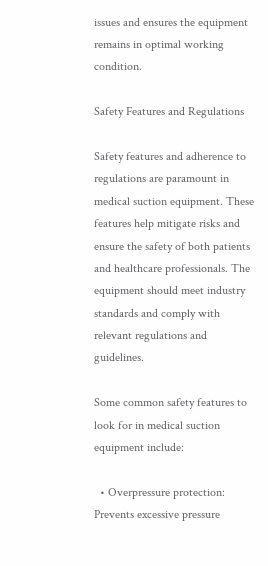issues and ensures the equipment remains in optimal working condition.

Safety Features and Regulations

Safety features and adherence to regulations are paramount in medical suction equipment. These features help mitigate risks and ensure the safety of both patients and healthcare professionals. The equipment should meet industry standards and comply with relevant regulations and guidelines.

Some common safety features to look for in medical suction equipment include:

  • Overpressure protection: Prevents excessive pressure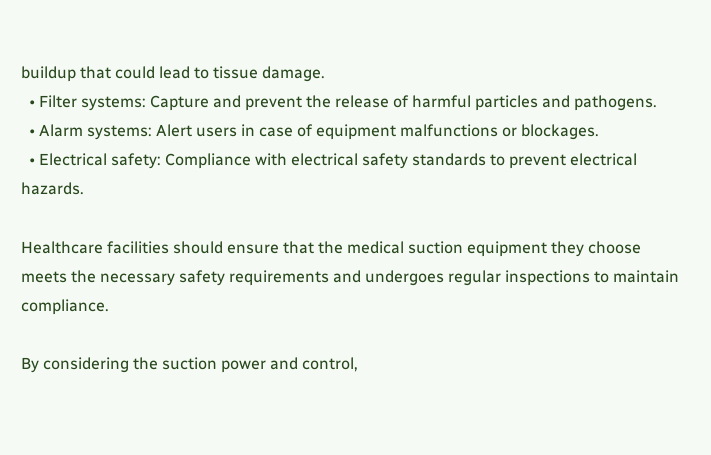buildup that could lead to tissue damage.
  • Filter systems: Capture and prevent the release of harmful particles and pathogens.
  • Alarm systems: Alert users in case of equipment malfunctions or blockages.
  • Electrical safety: Compliance with electrical safety standards to prevent electrical hazards.

Healthcare facilities should ensure that the medical suction equipment they choose meets the necessary safety requirements and undergoes regular inspections to maintain compliance.

By considering the suction power and control,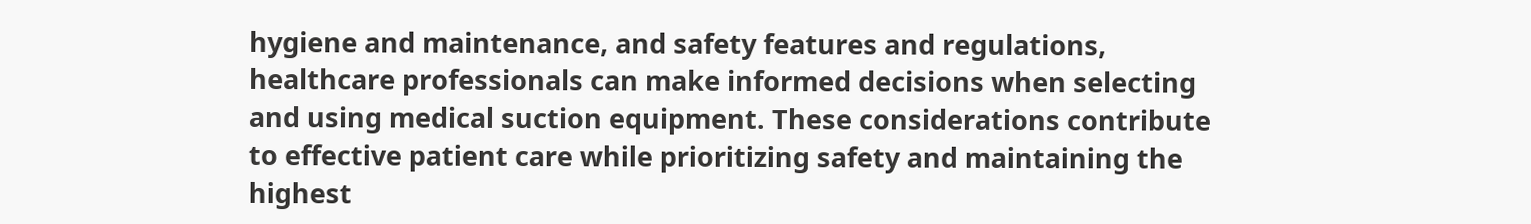hygiene and maintenance, and safety features and regulations, healthcare professionals can make informed decisions when selecting and using medical suction equipment. These considerations contribute to effective patient care while prioritizing safety and maintaining the highest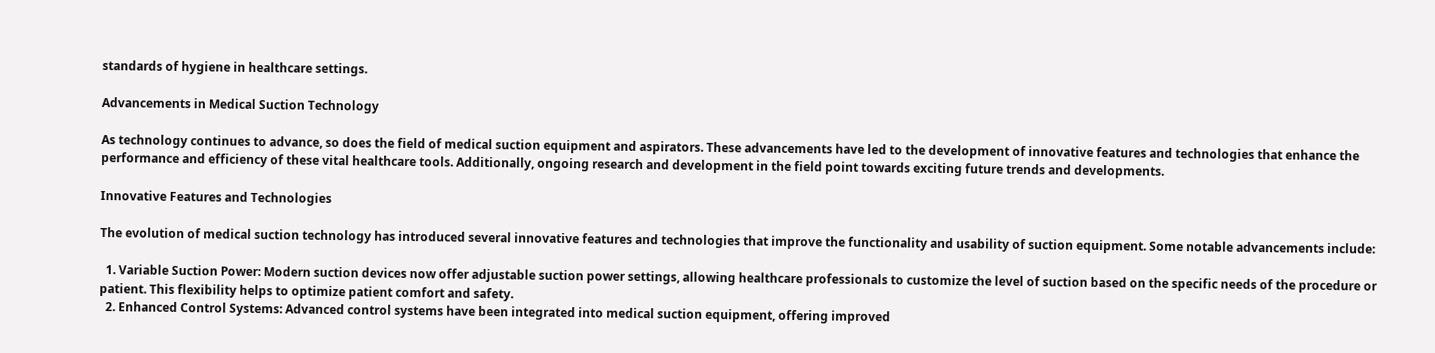standards of hygiene in healthcare settings.

Advancements in Medical Suction Technology

As technology continues to advance, so does the field of medical suction equipment and aspirators. These advancements have led to the development of innovative features and technologies that enhance the performance and efficiency of these vital healthcare tools. Additionally, ongoing research and development in the field point towards exciting future trends and developments.

Innovative Features and Technologies

The evolution of medical suction technology has introduced several innovative features and technologies that improve the functionality and usability of suction equipment. Some notable advancements include:

  1. Variable Suction Power: Modern suction devices now offer adjustable suction power settings, allowing healthcare professionals to customize the level of suction based on the specific needs of the procedure or patient. This flexibility helps to optimize patient comfort and safety.
  2. Enhanced Control Systems: Advanced control systems have been integrated into medical suction equipment, offering improved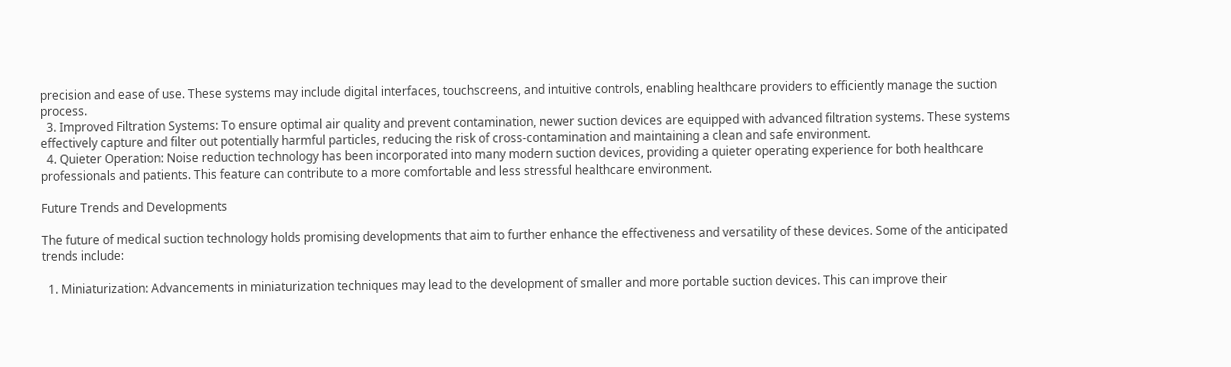precision and ease of use. These systems may include digital interfaces, touchscreens, and intuitive controls, enabling healthcare providers to efficiently manage the suction process.
  3. Improved Filtration Systems: To ensure optimal air quality and prevent contamination, newer suction devices are equipped with advanced filtration systems. These systems effectively capture and filter out potentially harmful particles, reducing the risk of cross-contamination and maintaining a clean and safe environment.
  4. Quieter Operation: Noise reduction technology has been incorporated into many modern suction devices, providing a quieter operating experience for both healthcare professionals and patients. This feature can contribute to a more comfortable and less stressful healthcare environment.

Future Trends and Developments

The future of medical suction technology holds promising developments that aim to further enhance the effectiveness and versatility of these devices. Some of the anticipated trends include:

  1. Miniaturization: Advancements in miniaturization techniques may lead to the development of smaller and more portable suction devices. This can improve their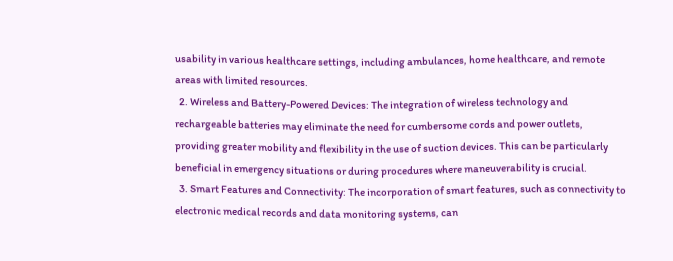usability in various healthcare settings, including ambulances, home healthcare, and remote areas with limited resources.
  2. Wireless and Battery-Powered Devices: The integration of wireless technology and rechargeable batteries may eliminate the need for cumbersome cords and power outlets, providing greater mobility and flexibility in the use of suction devices. This can be particularly beneficial in emergency situations or during procedures where maneuverability is crucial.
  3. Smart Features and Connectivity: The incorporation of smart features, such as connectivity to electronic medical records and data monitoring systems, can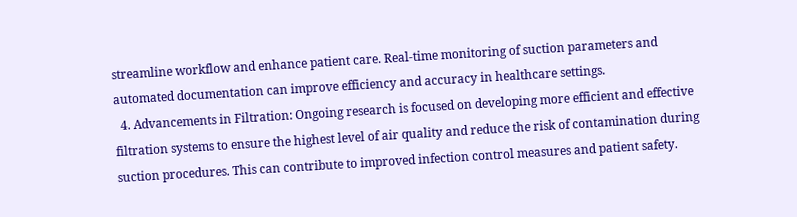streamline workflow and enhance patient care. Real-time monitoring of suction parameters and automated documentation can improve efficiency and accuracy in healthcare settings.
  4. Advancements in Filtration: Ongoing research is focused on developing more efficient and effective filtration systems to ensure the highest level of air quality and reduce the risk of contamination during suction procedures. This can contribute to improved infection control measures and patient safety.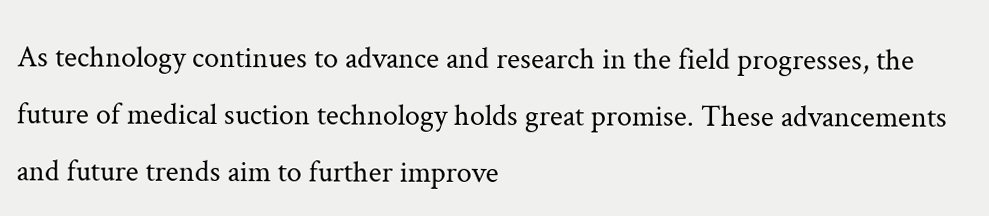As technology continues to advance and research in the field progresses, the future of medical suction technology holds great promise. These advancements and future trends aim to further improve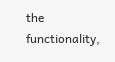the functionality,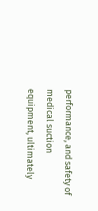performance, and safety of medical suction equipment, ultimately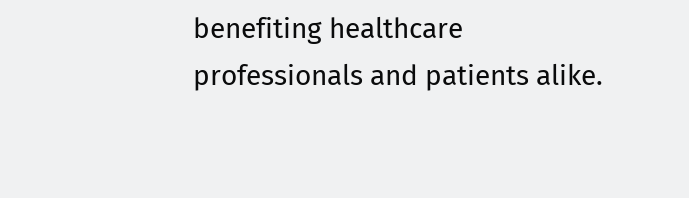benefiting healthcare professionals and patients alike.